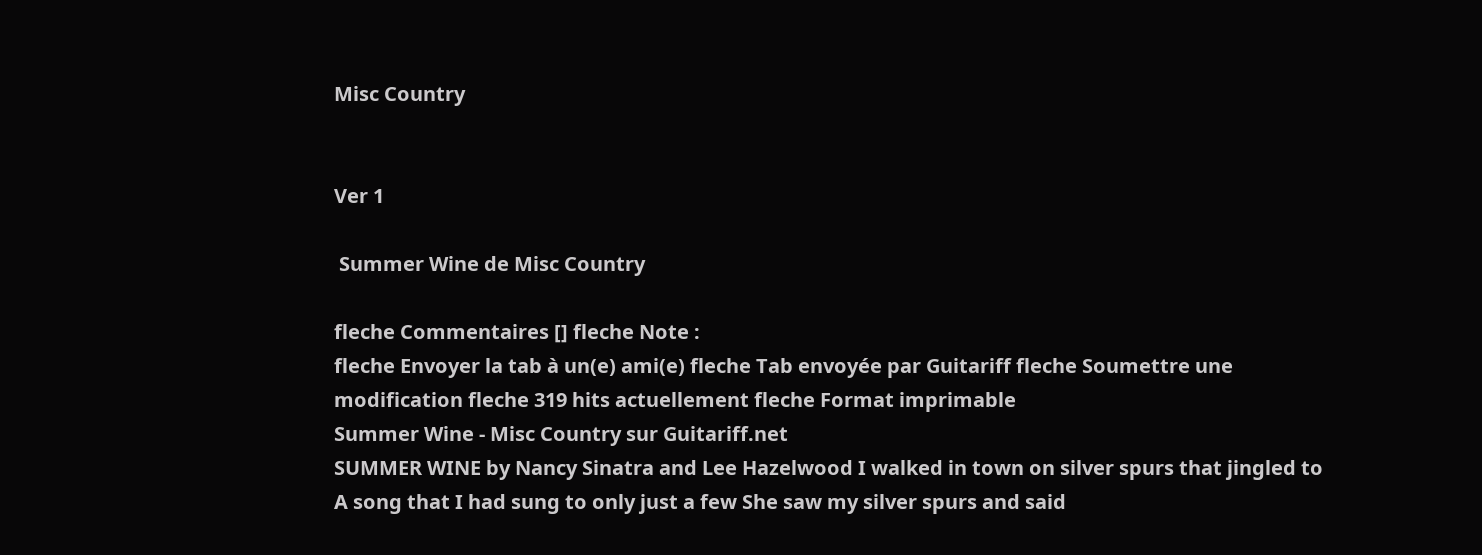Misc Country


Ver 1

 Summer Wine de Misc Country

fleche Commentaires [] fleche Note :
fleche Envoyer la tab à un(e) ami(e) fleche Tab envoyée par Guitariff fleche Soumettre une modification fleche 319 hits actuellement fleche Format imprimable
Summer Wine - Misc Country sur Guitariff.net
SUMMER WINE by Nancy Sinatra and Lee Hazelwood I walked in town on silver spurs that jingled to A song that I had sung to only just a few She saw my silver spurs and said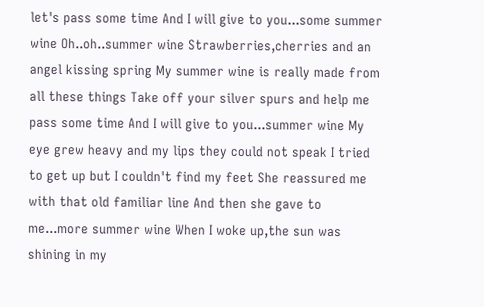let's pass some time And I will give to you...some summer wine Oh..oh..summer wine Strawberries,cherries and an angel kissing spring My summer wine is really made from all these things Take off your silver spurs and help me pass some time And I will give to you...summer wine My eye grew heavy and my lips they could not speak I tried to get up but I couldn't find my feet She reassured me with that old familiar line And then she gave to me...more summer wine When I woke up,the sun was shining in my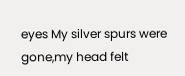eyes My silver spurs were gone,my head felt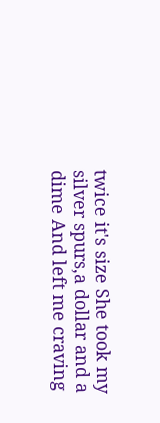twice it's size She took my silver spurs,a dollar and a dime And left me craving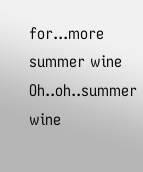for...more summer wine Oh..oh..summer wine